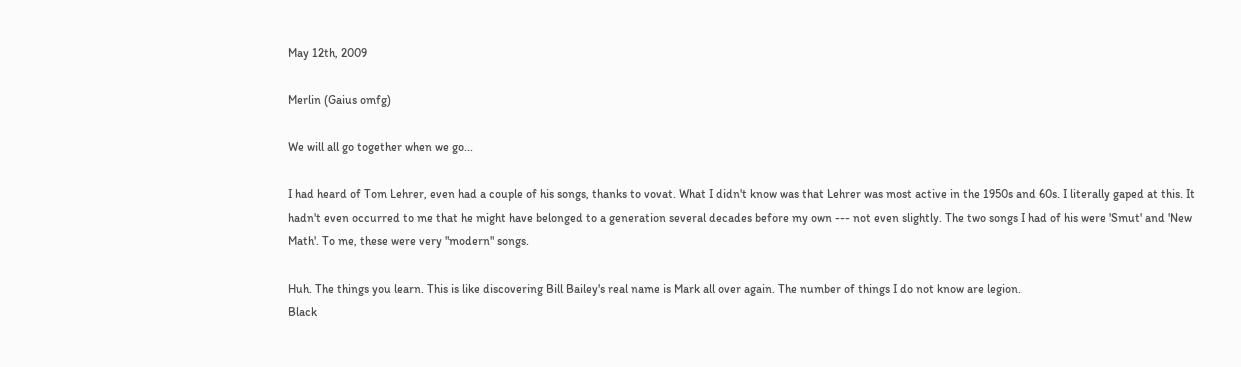May 12th, 2009

Merlin (Gaius omfg)

We will all go together when we go...

I had heard of Tom Lehrer, even had a couple of his songs, thanks to vovat. What I didn't know was that Lehrer was most active in the 1950s and 60s. I literally gaped at this. It hadn't even occurred to me that he might have belonged to a generation several decades before my own --- not even slightly. The two songs I had of his were 'Smut' and 'New Math'. To me, these were very "modern" songs.

Huh. The things you learn. This is like discovering Bill Bailey's real name is Mark all over again. The number of things I do not know are legion.
Black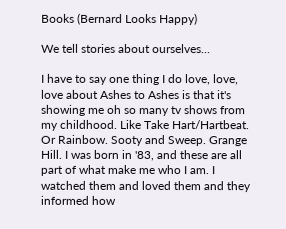Books (Bernard Looks Happy)

We tell stories about ourselves...

I have to say one thing I do love, love, love about Ashes to Ashes is that it's showing me oh so many tv shows from my childhood. Like Take Hart/Hartbeat. Or Rainbow. Sooty and Sweep. Grange Hill. I was born in '83, and these are all part of what make me who I am. I watched them and loved them and they informed how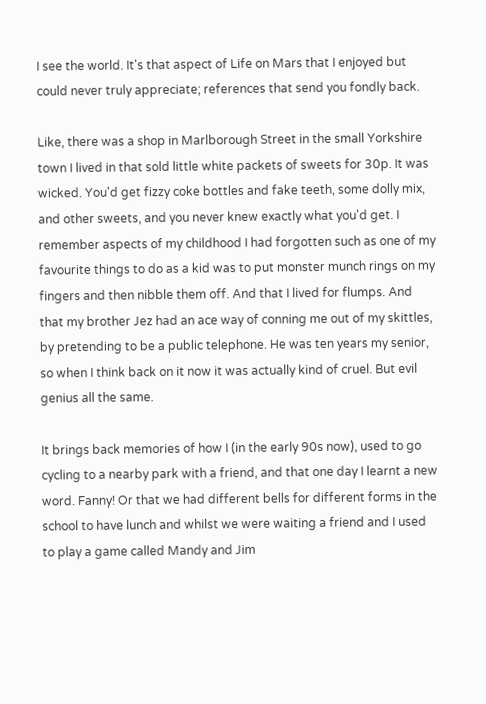I see the world. It's that aspect of Life on Mars that I enjoyed but could never truly appreciate; references that send you fondly back.

Like, there was a shop in Marlborough Street in the small Yorkshire town I lived in that sold little white packets of sweets for 30p. It was wicked. You'd get fizzy coke bottles and fake teeth, some dolly mix, and other sweets, and you never knew exactly what you'd get. I remember aspects of my childhood I had forgotten such as one of my favourite things to do as a kid was to put monster munch rings on my fingers and then nibble them off. And that I lived for flumps. And that my brother Jez had an ace way of conning me out of my skittles, by pretending to be a public telephone. He was ten years my senior, so when I think back on it now it was actually kind of cruel. But evil genius all the same.

It brings back memories of how I (in the early 90s now), used to go cycling to a nearby park with a friend, and that one day I learnt a new word. Fanny! Or that we had different bells for different forms in the school to have lunch and whilst we were waiting a friend and I used to play a game called Mandy and Jim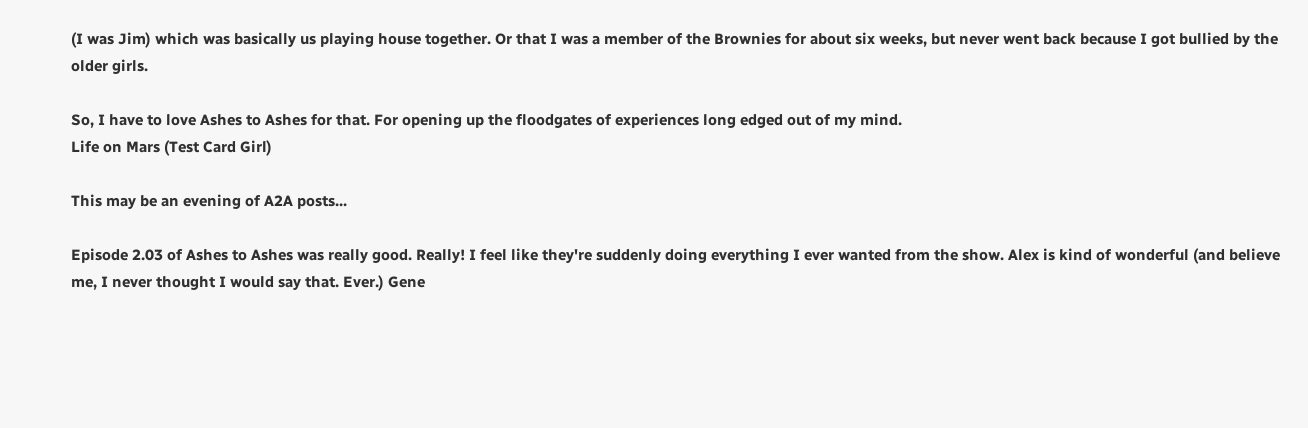(I was Jim) which was basically us playing house together. Or that I was a member of the Brownies for about six weeks, but never went back because I got bullied by the older girls.

So, I have to love Ashes to Ashes for that. For opening up the floodgates of experiences long edged out of my mind.
Life on Mars (Test Card Girl)

This may be an evening of A2A posts...

Episode 2.03 of Ashes to Ashes was really good. Really! I feel like they're suddenly doing everything I ever wanted from the show. Alex is kind of wonderful (and believe me, I never thought I would say that. Ever.) Gene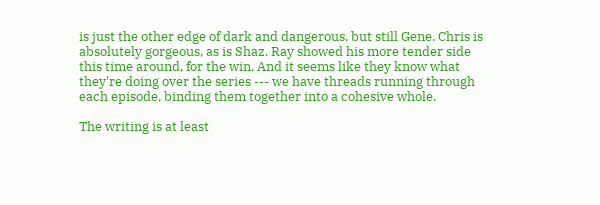is just the other edge of dark and dangerous, but still Gene. Chris is absolutely gorgeous, as is Shaz. Ray showed his more tender side this time around, for the win. And it seems like they know what they're doing over the series --- we have threads running through each episode, binding them together into a cohesive whole.

The writing is at least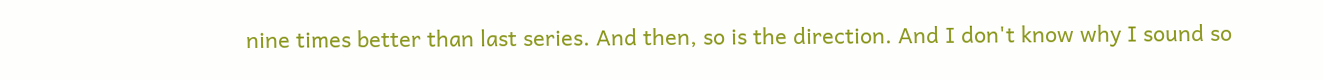nine times better than last series. And then, so is the direction. And I don't know why I sound so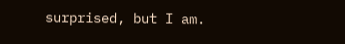surprised, but I am.